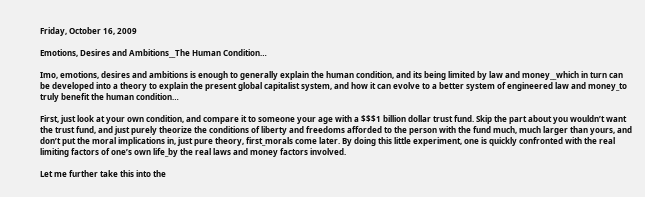Friday, October 16, 2009

Emotions, Desires and Ambitions__The Human Condition…

Imo, emotions, desires and ambitions is enough to generally explain the human condition, and its being limited by law and money__which in turn can be developed into a theory to explain the present global capitalist system, and how it can evolve to a better system of engineered law and money_to truly benefit the human condition…

First, just look at your own condition, and compare it to someone your age with a $$$1 billion dollar trust fund. Skip the part about you wouldn’t want the trust fund, and just purely theorize the conditions of liberty and freedoms afforded to the person with the fund much, much larger than yours, and don’t put the moral implications in, just pure theory, first_morals come later. By doing this little experiment, one is quickly confronted with the real limiting factors of one’s own life_by the real laws and money factors involved.

Let me further take this into the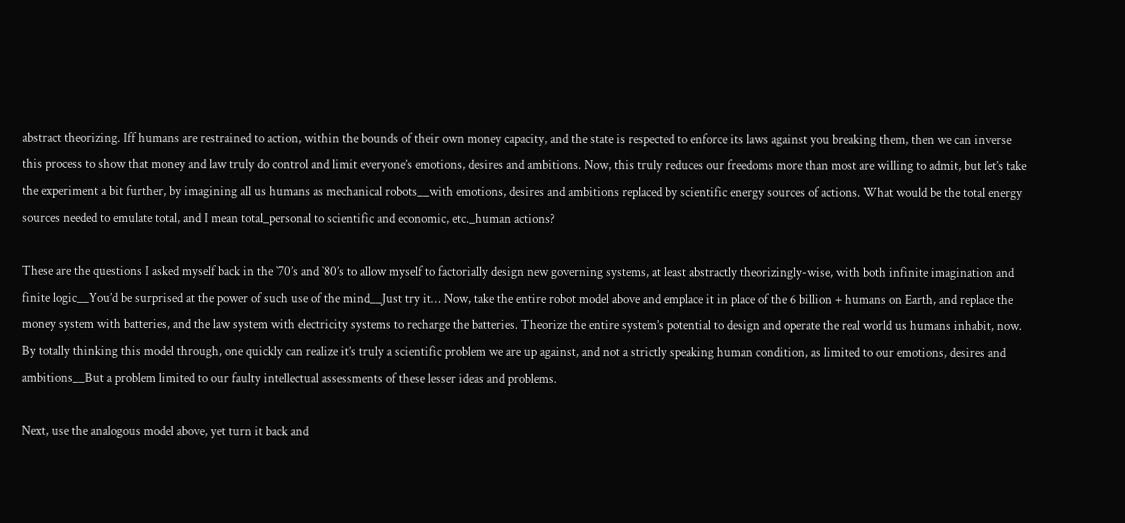abstract theorizing. Iff humans are restrained to action, within the bounds of their own money capacity, and the state is respected to enforce its laws against you breaking them, then we can inverse this process to show that money and law truly do control and limit everyone’s emotions, desires and ambitions. Now, this truly reduces our freedoms more than most are willing to admit, but let’s take the experiment a bit further, by imagining all us humans as mechanical robots__with emotions, desires and ambitions replaced by scientific energy sources of actions. What would be the total energy sources needed to emulate total, and I mean total_personal to scientific and economic, etc._human actions?

These are the questions I asked myself back in the `70’s and `80’s to allow myself to factorially design new governing systems, at least abstractly theorizingly-wise, with both infinite imagination and finite logic__You’d be surprised at the power of such use of the mind__Just try it… Now, take the entire robot model above and emplace it in place of the 6 billion + humans on Earth, and replace the money system with batteries, and the law system with electricity systems to recharge the batteries. Theorize the entire system’s potential to design and operate the real world us humans inhabit, now. By totally thinking this model through, one quickly can realize it’s truly a scientific problem we are up against, and not a strictly speaking human condition, as limited to our emotions, desires and ambitions__But a problem limited to our faulty intellectual assessments of these lesser ideas and problems.

Next, use the analogous model above, yet turn it back and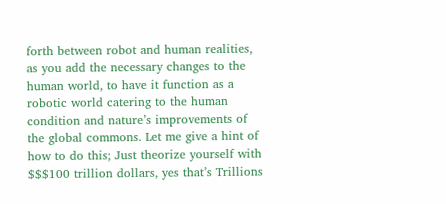forth between robot and human realities, as you add the necessary changes to the human world, to have it function as a robotic world catering to the human condition and nature’s improvements of the global commons. Let me give a hint of how to do this; Just theorize yourself with $$$100 trillion dollars, yes that’s Trillions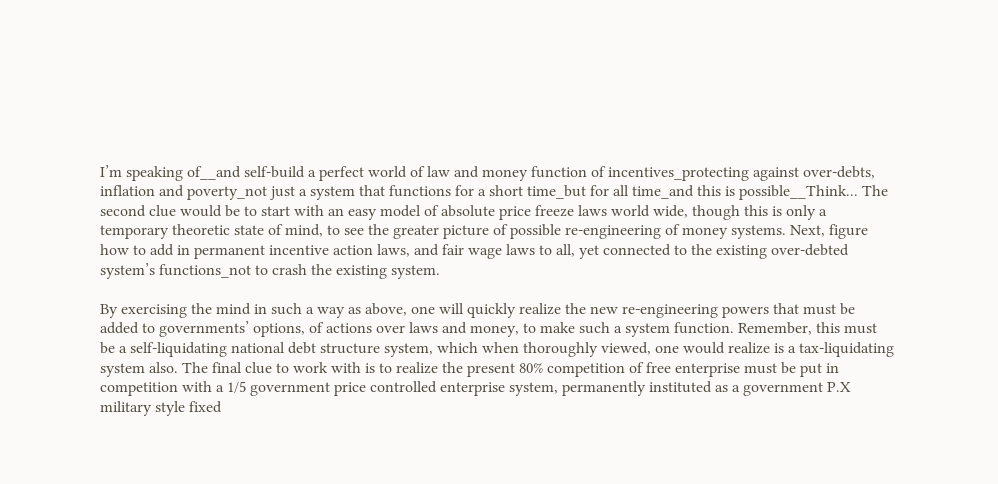I’m speaking of__and self-build a perfect world of law and money function of incentives_protecting against over-debts, inflation and poverty_not just a system that functions for a short time_but for all time_and this is possible__Think... The second clue would be to start with an easy model of absolute price freeze laws world wide, though this is only a temporary theoretic state of mind, to see the greater picture of possible re-engineering of money systems. Next, figure how to add in permanent incentive action laws, and fair wage laws to all, yet connected to the existing over-debted system’s functions_not to crash the existing system.

By exercising the mind in such a way as above, one will quickly realize the new re-engineering powers that must be added to governments’ options, of actions over laws and money, to make such a system function. Remember, this must be a self-liquidating national debt structure system, which when thoroughly viewed, one would realize is a tax-liquidating system also. The final clue to work with is to realize the present 80% competition of free enterprise must be put in competition with a 1/5 government price controlled enterprise system, permanently instituted as a government P.X military style fixed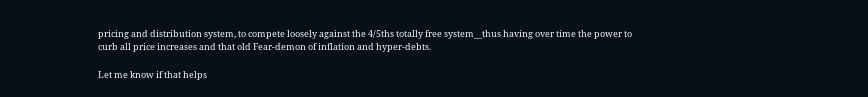pricing and distribution system, to compete loosely against the 4/5ths totally free system__thus having over time the power to curb all price increases and that old Fear-demon of inflation and hyper-debts.

Let me know if that helps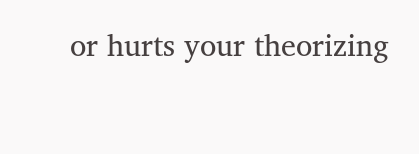or hurts your theorizing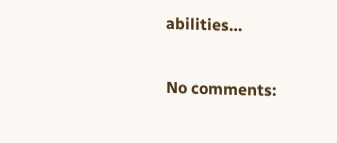abilities…

No comments: